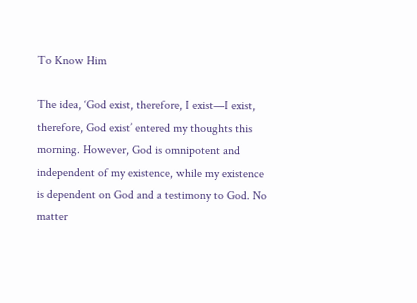To Know Him

The idea, ‘God exist, therefore, I exist—I exist, therefore, God exist’ entered my thoughts this morning. However, God is omnipotent and independent of my existence, while my existence is dependent on God and a testimony to God. No matter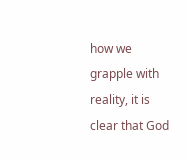how we grapple with reality, it is clear that God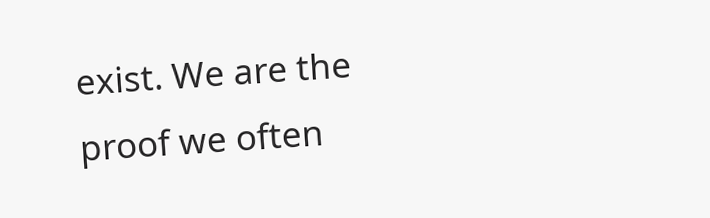exist. We are the proof we often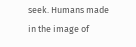seek. Humans made in the image of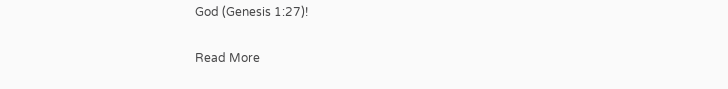God (Genesis 1:27)!

Read More